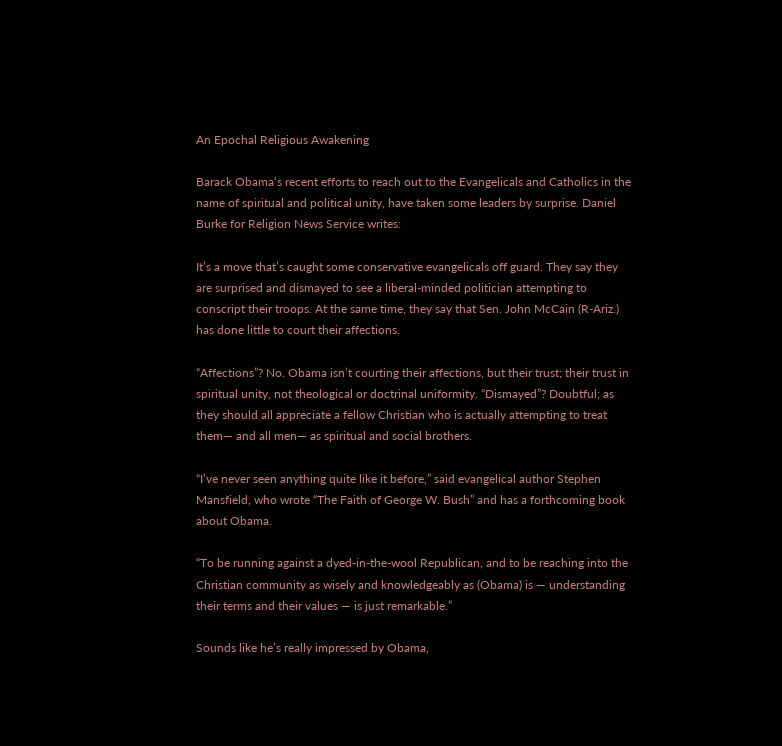An Epochal Religious Awakening

Barack Obama‘s recent efforts to reach out to the Evangelicals and Catholics in the name of spiritual and political unity, have taken some leaders by surprise. Daniel Burke for Religion News Service writes:

It’s a move that’s caught some conservative evangelicals off guard. They say they are surprised and dismayed to see a liberal-minded politician attempting to conscript their troops. At the same time, they say that Sen. John McCain (R-Ariz.) has done little to court their affections.

“Affections”? No. Obama isn’t courting their affections, but their trust; their trust in spiritual unity, not theological or doctrinal uniformity. “Dismayed”? Doubtful; as they should all appreciate a fellow Christian who is actually attempting to treat them— and all men— as spiritual and social brothers.

“I’ve never seen anything quite like it before,” said evangelical author Stephen Mansfield, who wrote “The Faith of George W. Bush” and has a forthcoming book about Obama.

“To be running against a dyed-in-the-wool Republican, and to be reaching into the Christian community as wisely and knowledgeably as (Obama) is — understanding their terms and their values — is just remarkable.”

Sounds like he’s really impressed by Obama,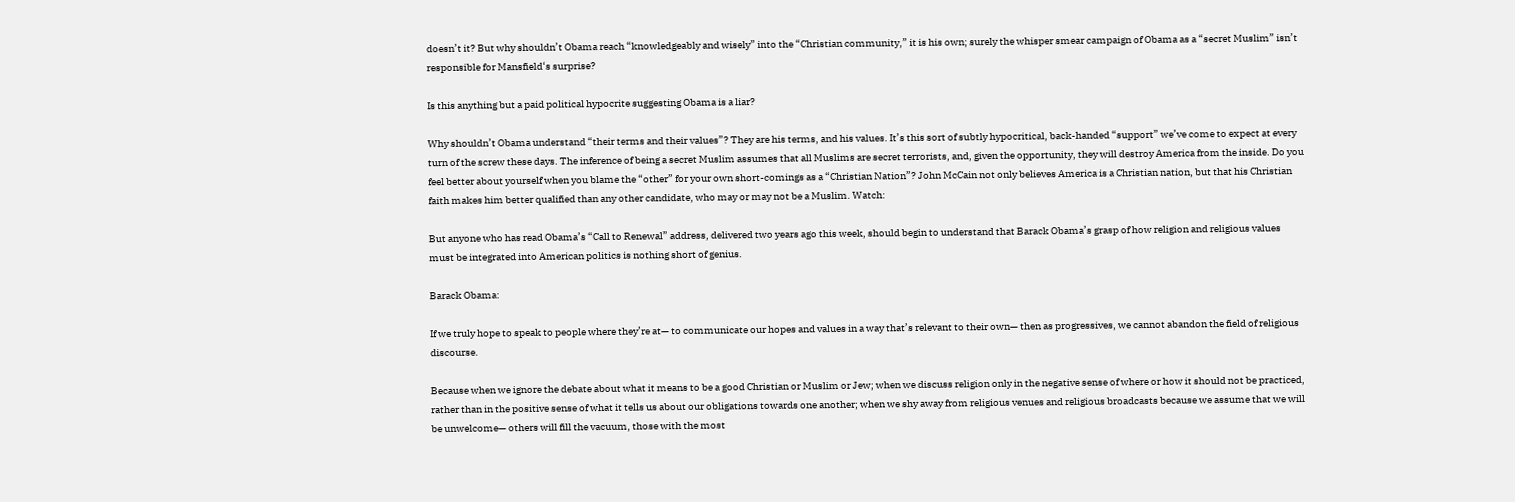doesn’t it? But why shouldn’t Obama reach “knowledgeably and wisely” into the “Christian community,” it is his own; surely the whisper smear campaign of Obama as a “secret Muslim” isn’t responsible for Mansfield‘s surprise?

Is this anything but a paid political hypocrite suggesting Obama is a liar?

Why shouldn’t Obama understand “their terms and their values”? They are his terms, and his values. It’s this sort of subtly hypocritical, back-handed “support” we’ve come to expect at every turn of the screw these days. The inference of being a secret Muslim assumes that all Muslims are secret terrorists, and, given the opportunity, they will destroy America from the inside. Do you feel better about yourself when you blame the “other” for your own short-comings as a “Christian Nation”? John McCain not only believes America is a Christian nation, but that his Christian faith makes him better qualified than any other candidate, who may or may not be a Muslim. Watch:

But anyone who has read Obama’s “Call to Renewal” address, delivered two years ago this week, should begin to understand that Barack Obama’s grasp of how religion and religious values must be integrated into American politics is nothing short of genius.

Barack Obama:

If we truly hope to speak to people where they’re at— to communicate our hopes and values in a way that’s relevant to their own— then as progressives, we cannot abandon the field of religious discourse.

Because when we ignore the debate about what it means to be a good Christian or Muslim or Jew; when we discuss religion only in the negative sense of where or how it should not be practiced, rather than in the positive sense of what it tells us about our obligations towards one another; when we shy away from religious venues and religious broadcasts because we assume that we will be unwelcome— others will fill the vacuum, those with the most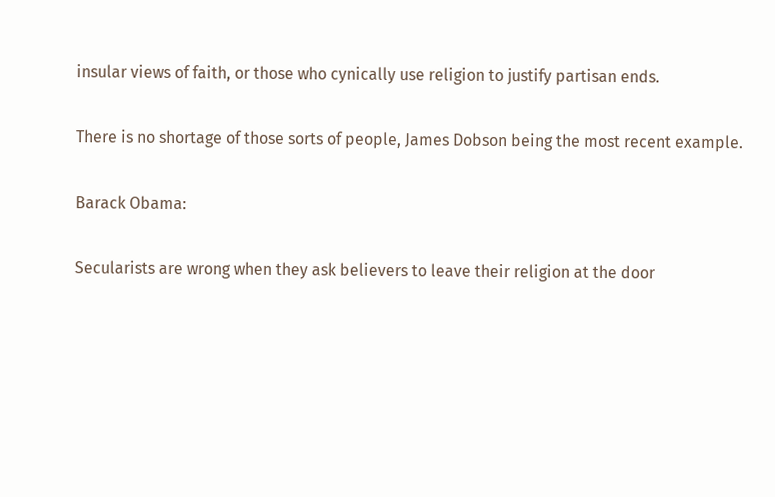insular views of faith, or those who cynically use religion to justify partisan ends.

There is no shortage of those sorts of people, James Dobson being the most recent example.

Barack Obama:

Secularists are wrong when they ask believers to leave their religion at the door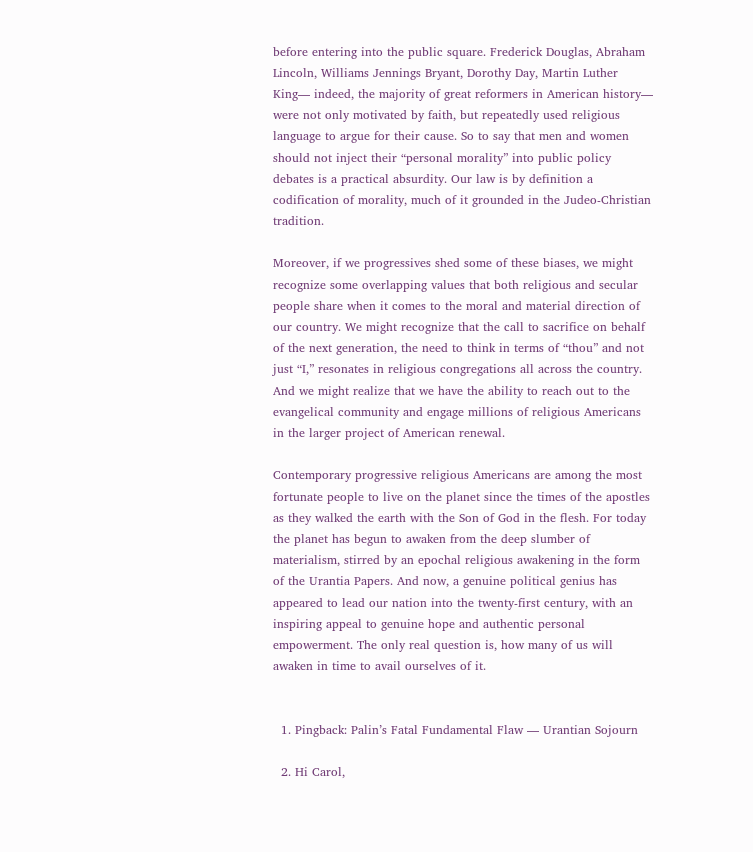before entering into the public square. Frederick Douglas, Abraham Lincoln, Williams Jennings Bryant, Dorothy Day, Martin Luther King— indeed, the majority of great reformers in American history— were not only motivated by faith, but repeatedly used religious language to argue for their cause. So to say that men and women should not inject their “personal morality” into public policy debates is a practical absurdity. Our law is by definition a codification of morality, much of it grounded in the Judeo-Christian tradition.

Moreover, if we progressives shed some of these biases, we might recognize some overlapping values that both religious and secular people share when it comes to the moral and material direction of our country. We might recognize that the call to sacrifice on behalf of the next generation, the need to think in terms of “thou” and not just “I,” resonates in religious congregations all across the country. And we might realize that we have the ability to reach out to the evangelical community and engage millions of religious Americans in the larger project of American renewal.

Contemporary progressive religious Americans are among the most fortunate people to live on the planet since the times of the apostles as they walked the earth with the Son of God in the flesh. For today the planet has begun to awaken from the deep slumber of materialism, stirred by an epochal religious awakening in the form of the Urantia Papers. And now, a genuine political genius has appeared to lead our nation into the twenty-first century, with an inspiring appeal to genuine hope and authentic personal empowerment. The only real question is, how many of us will awaken in time to avail ourselves of it.


  1. Pingback: Palin’s Fatal Fundamental Flaw — Urantian Sojourn

  2. Hi Carol,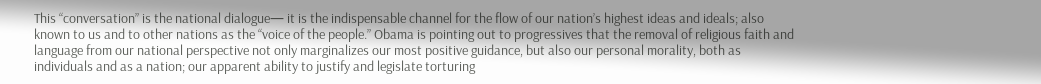This “conversation” is the national dialogue— it is the indispensable channel for the flow of our nation’s highest ideas and ideals; also known to us and to other nations as the “voice of the people.” Obama is pointing out to progressives that the removal of religious faith and language from our national perspective not only marginalizes our most positive guidance, but also our personal morality, both as individuals and as a nation; our apparent ability to justify and legislate torturing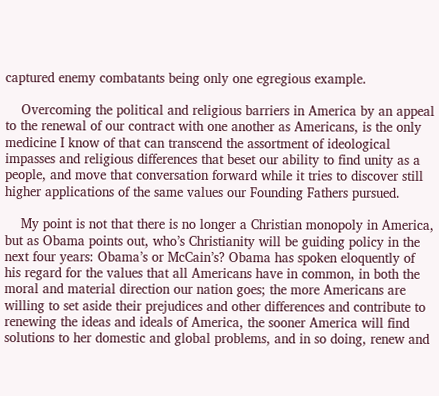captured enemy combatants being only one egregious example.

    Overcoming the political and religious barriers in America by an appeal to the renewal of our contract with one another as Americans, is the only medicine I know of that can transcend the assortment of ideological impasses and religious differences that beset our ability to find unity as a people, and move that conversation forward while it tries to discover still higher applications of the same values our Founding Fathers pursued.

    My point is not that there is no longer a Christian monopoly in America, but as Obama points out, who’s Christianity will be guiding policy in the next four years: Obama’s or McCain’s? Obama has spoken eloquently of his regard for the values that all Americans have in common, in both the moral and material direction our nation goes; the more Americans are willing to set aside their prejudices and other differences and contribute to renewing the ideas and ideals of America, the sooner America will find solutions to her domestic and global problems, and in so doing, renew and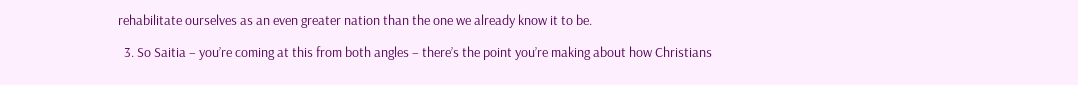rehabilitate ourselves as an even greater nation than the one we already know it to be.

  3. So Saitia – you’re coming at this from both angles – there’s the point you’re making about how Christians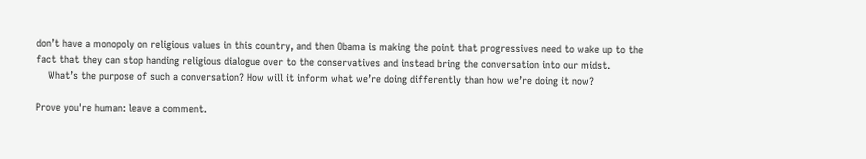don’t have a monopoly on religious values in this country, and then Obama is making the point that progressives need to wake up to the fact that they can stop handing religious dialogue over to the conservatives and instead bring the conversation into our midst.
    What’s the purpose of such a conversation? How will it inform what we’re doing differently than how we’re doing it now?

Prove you're human: leave a comment.